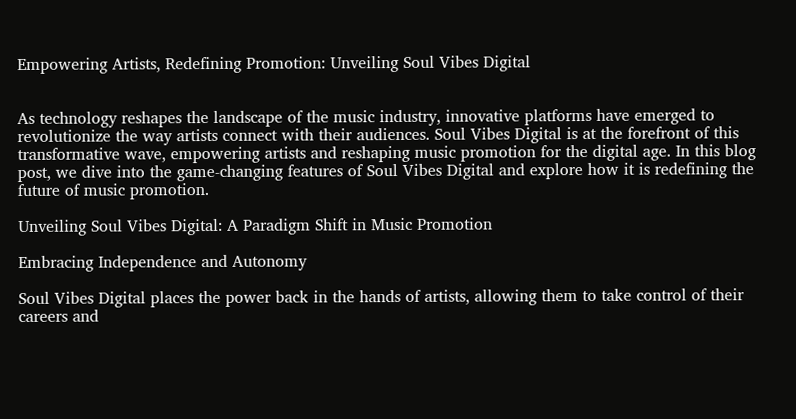Empowering Artists, Redefining Promotion: Unveiling Soul Vibes Digital


As technology reshapes the landscape of the music industry, innovative platforms have emerged to revolutionize the way artists connect with their audiences. Soul Vibes Digital is at the forefront of this transformative wave, empowering artists and reshaping music promotion for the digital age. In this blog post, we dive into the game-changing features of Soul Vibes Digital and explore how it is redefining the future of music promotion.

Unveiling Soul Vibes Digital: A Paradigm Shift in Music Promotion

Embracing Independence and Autonomy

Soul Vibes Digital places the power back in the hands of artists, allowing them to take control of their careers and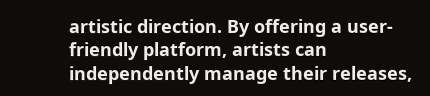artistic direction. By offering a user-friendly platform, artists can independently manage their releases,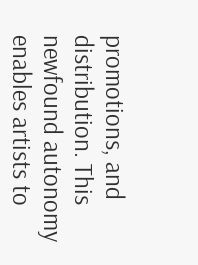promotions, and distribution. This newfound autonomy enables artists to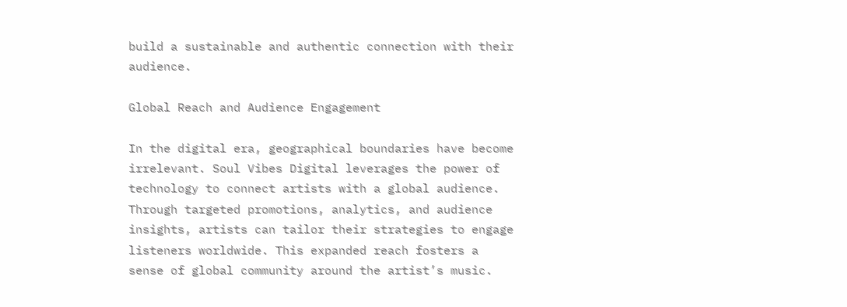build a sustainable and authentic connection with their audience.

Global Reach and Audience Engagement

In the digital era, geographical boundaries have become irrelevant. Soul Vibes Digital leverages the power of technology to connect artists with a global audience. Through targeted promotions, analytics, and audience insights, artists can tailor their strategies to engage listeners worldwide. This expanded reach fosters a sense of global community around the artist’s music.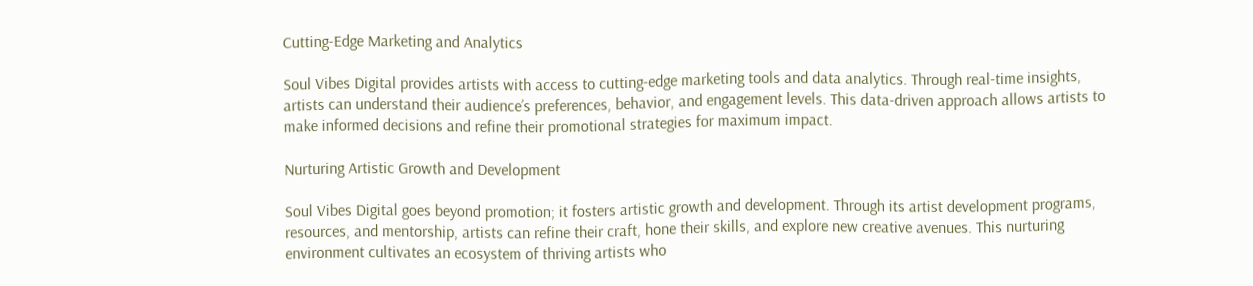Cutting-Edge Marketing and Analytics

Soul Vibes Digital provides artists with access to cutting-edge marketing tools and data analytics. Through real-time insights, artists can understand their audience’s preferences, behavior, and engagement levels. This data-driven approach allows artists to make informed decisions and refine their promotional strategies for maximum impact.

Nurturing Artistic Growth and Development

Soul Vibes Digital goes beyond promotion; it fosters artistic growth and development. Through its artist development programs, resources, and mentorship, artists can refine their craft, hone their skills, and explore new creative avenues. This nurturing environment cultivates an ecosystem of thriving artists who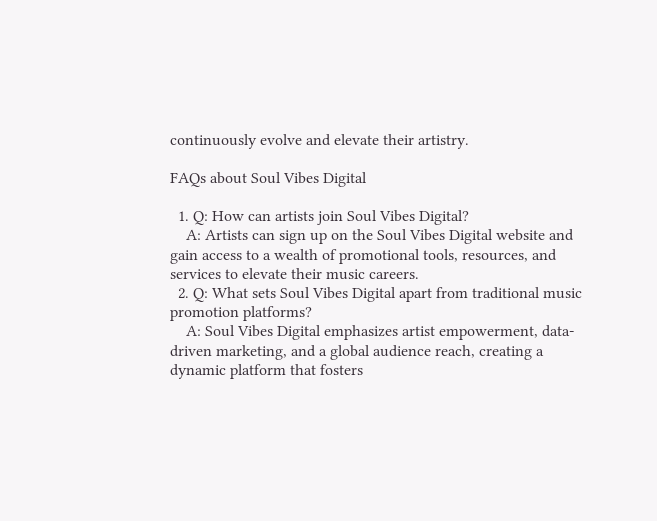continuously evolve and elevate their artistry.

FAQs about Soul Vibes Digital

  1. Q: How can artists join Soul Vibes Digital?
    A: Artists can sign up on the Soul Vibes Digital website and gain access to a wealth of promotional tools, resources, and services to elevate their music careers.
  2. Q: What sets Soul Vibes Digital apart from traditional music promotion platforms?
    A: Soul Vibes Digital emphasizes artist empowerment, data-driven marketing, and a global audience reach, creating a dynamic platform that fosters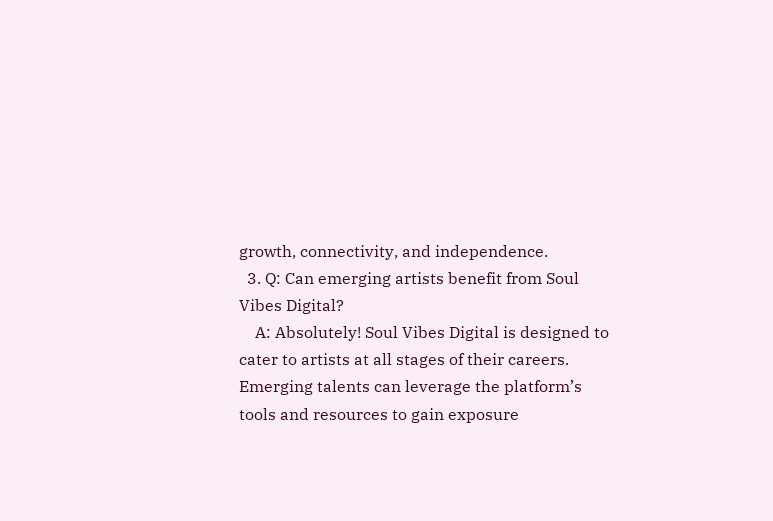growth, connectivity, and independence.
  3. Q: Can emerging artists benefit from Soul Vibes Digital?
    A: Absolutely! Soul Vibes Digital is designed to cater to artists at all stages of their careers. Emerging talents can leverage the platform’s tools and resources to gain exposure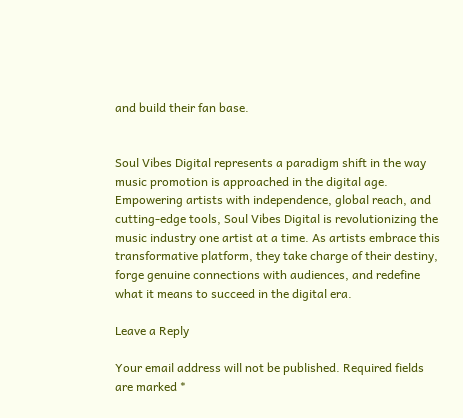and build their fan base.


Soul Vibes Digital represents a paradigm shift in the way music promotion is approached in the digital age. Empowering artists with independence, global reach, and cutting-edge tools, Soul Vibes Digital is revolutionizing the music industry one artist at a time. As artists embrace this transformative platform, they take charge of their destiny, forge genuine connections with audiences, and redefine what it means to succeed in the digital era.

Leave a Reply

Your email address will not be published. Required fields are marked *